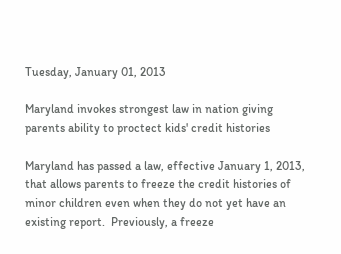Tuesday, January 01, 2013

Maryland invokes strongest law in nation giving parents ability to proctect kids' credit histories

Maryland has passed a law, effective January 1, 2013, that allows parents to freeze the credit histories of minor children even when they do not yet have an existing report.  Previously, a freeze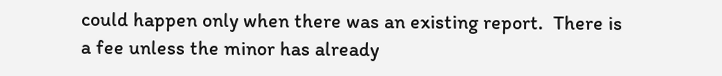could happen only when there was an existing report.  There is a fee unless the minor has already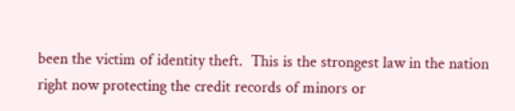been the victim of identity theft.  This is the strongest law in the nation right now protecting the credit records of minors or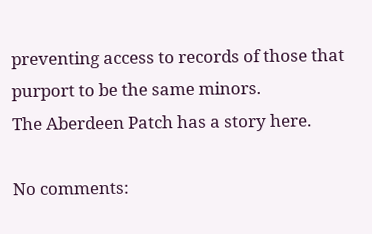preventing access to records of those that purport to be the same minors.
The Aberdeen Patch has a story here.

No comments: